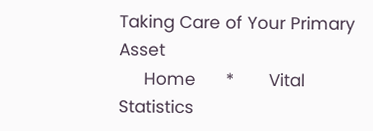Taking Care of Your Primary Asset
     Home      *       Vital Statistics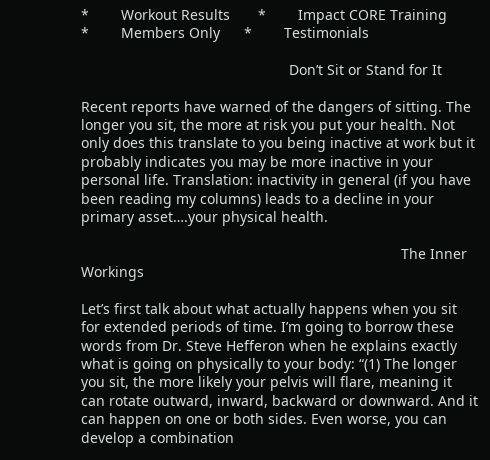*        Workout Results       *        Impact CORE Training        *        Members Only      *        Testimonials

                                                    Don’t Sit or Stand for It

Recent reports have warned of the dangers of sitting. The longer you sit, the more at risk you put your health. Not only does this translate to you being inactive at work but it probably indicates you may be more inactive in your personal life. Translation: inactivity in general (if you have been reading my columns) leads to a decline in your primary asset….your physical health.

                                                                                The Inner Workings

Let’s first talk about what actually happens when you sit for extended periods of time. I’m going to borrow these words from Dr. Steve Hefferon when he explains exactly what is going on physically to your body: “(1) The longer you sit, the more likely your pelvis will flare, meaning it can rotate outward, inward, backward or downward. And it can happen on one or both sides. Even worse, you can develop a combination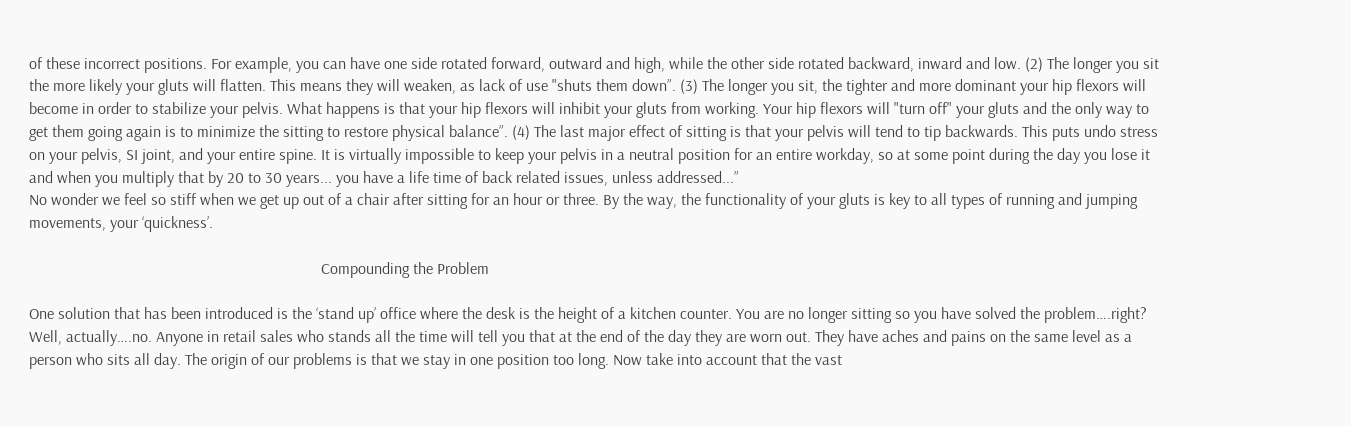of these incorrect positions. For example, you can have one side rotated forward, outward and high, while the other side rotated backward, inward and low. (2) The longer you sit the more likely your gluts will flatten. This means they will weaken, as lack of use "shuts them down”. (3) The longer you sit, the tighter and more dominant your hip flexors will become in order to stabilize your pelvis. What happens is that your hip flexors will inhibit your gluts from working. Your hip flexors will "turn off" your gluts and the only way to get them going again is to minimize the sitting to restore physical balance”. (4) The last major effect of sitting is that your pelvis will tend to tip backwards. This puts undo stress on your pelvis, SI joint, and your entire spine. It is virtually impossible to keep your pelvis in a neutral position for an entire workday, so at some point during the day you lose it and when you multiply that by 20 to 30 years... you have a life time of back related issues, unless addressed...”
No wonder we feel so stiff when we get up out of a chair after sitting for an hour or three. By the way, the functionality of your gluts is key to all types of running and jumping movements, your ‘quickness’.

                                                                         Compounding the Problem

One solution that has been introduced is the ‘stand up’ office where the desk is the height of a kitchen counter. You are no longer sitting so you have solved the problem….right? Well, actually….no. Anyone in retail sales who stands all the time will tell you that at the end of the day they are worn out. They have aches and pains on the same level as a person who sits all day. The origin of our problems is that we stay in one position too long. Now take into account that the vast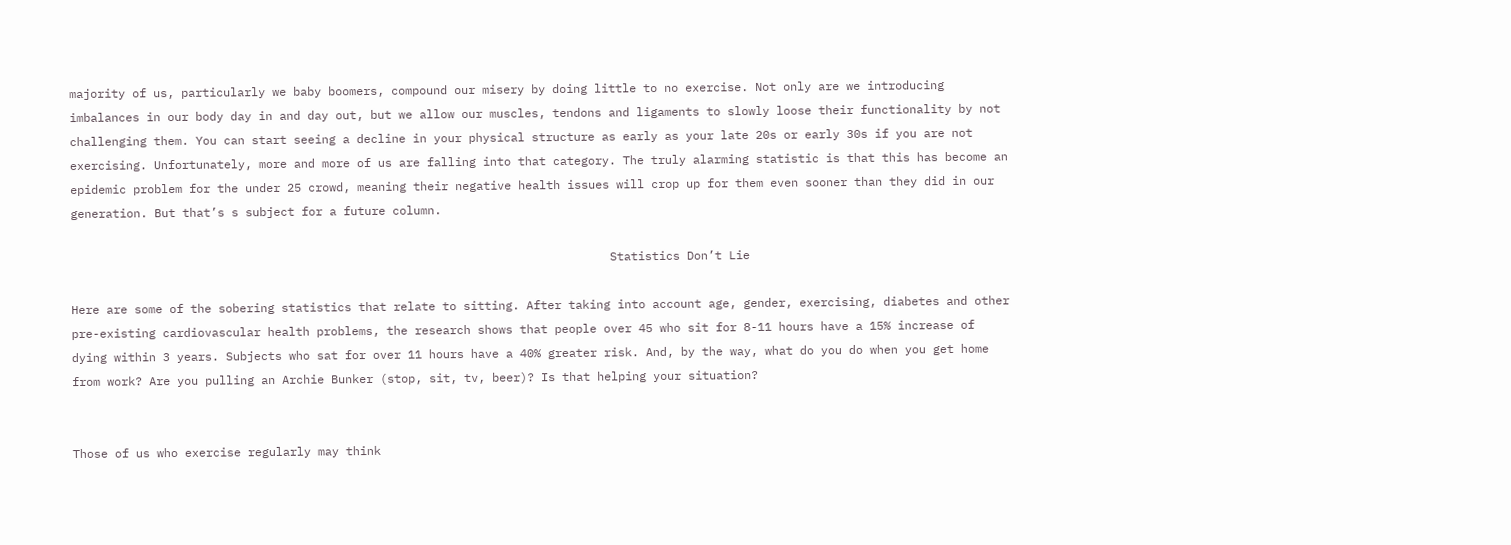majority of us, particularly we baby boomers, compound our misery by doing little to no exercise. Not only are we introducing imbalances in our body day in and day out, but we allow our muscles, tendons and ligaments to slowly loose their functionality by not challenging them. You can start seeing a decline in your physical structure as early as your late 20s or early 30s if you are not exercising. Unfortunately, more and more of us are falling into that category. The truly alarming statistic is that this has become an epidemic problem for the under 25 crowd, meaning their negative health issues will crop up for them even sooner than they did in our generation. But that’s s subject for a future column.

                                                                             Statistics Don’t Lie

Here are some of the sobering statistics that relate to sitting. After taking into account age, gender, exercising, diabetes and other pre-existing cardiovascular health problems, the research shows that people over 45 who sit for 8-11 hours have a 15% increase of dying within 3 years. Subjects who sat for over 11 hours have a 40% greater risk. And, by the way, what do you do when you get home from work? Are you pulling an Archie Bunker (stop, sit, tv, beer)? Is that helping your situation?


Those of us who exercise regularly may think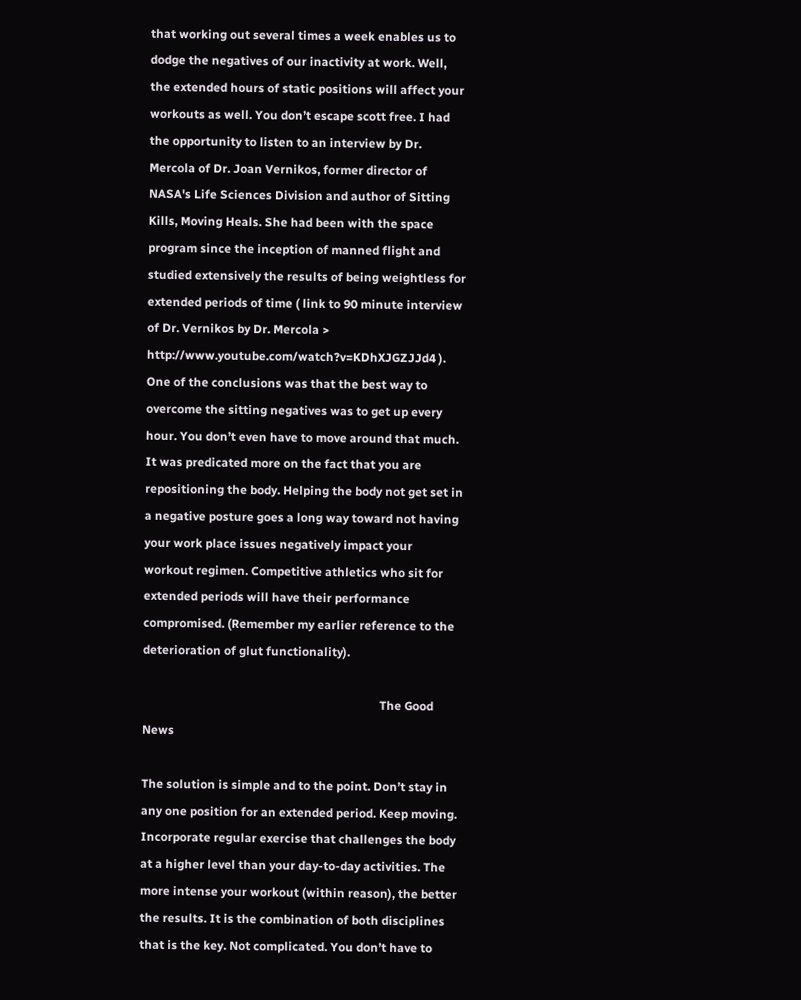that working out several times a week enables us to dodge the negatives of our inactivity at work. Well, the extended hours of static positions will affect your workouts as well. You don’t escape scott free. I had the opportunity to listen to an interview by Dr. Mercola of Dr. Joan Vernikos, former director of NASA's Life Sciences Division and author of Sitting Kills, Moving Heals. She had been with the space program since the inception of manned flight and studied extensively the results of being weightless for extended periods of time ( link to 90 minute interview of Dr. Vernikos by Dr. Mercola > http://www.youtube.com/watch?v=KDhXJGZJJd4 ). One of the conclusions was that the best way to overcome the sitting negatives was to get up every hour. You don’t even have to move around that much. It was predicated more on the fact that you are repositioning the body. Helping the body not get set in a negative posture goes a long way toward not having your work place issues negatively impact your workout regimen. Competitive athletics who sit for extended periods will have their performance compromised. (Remember my earlier reference to the deterioration of glut functionality).

                                                                               The Good News

The solution is simple and to the point. Don’t stay in any one position for an extended period. Keep moving. Incorporate regular exercise that challenges the body at a higher level than your day-to-day activities. The more intense your workout (within reason), the better the results. It is the combination of both disciplines that is the key. Not complicated. You don’t have to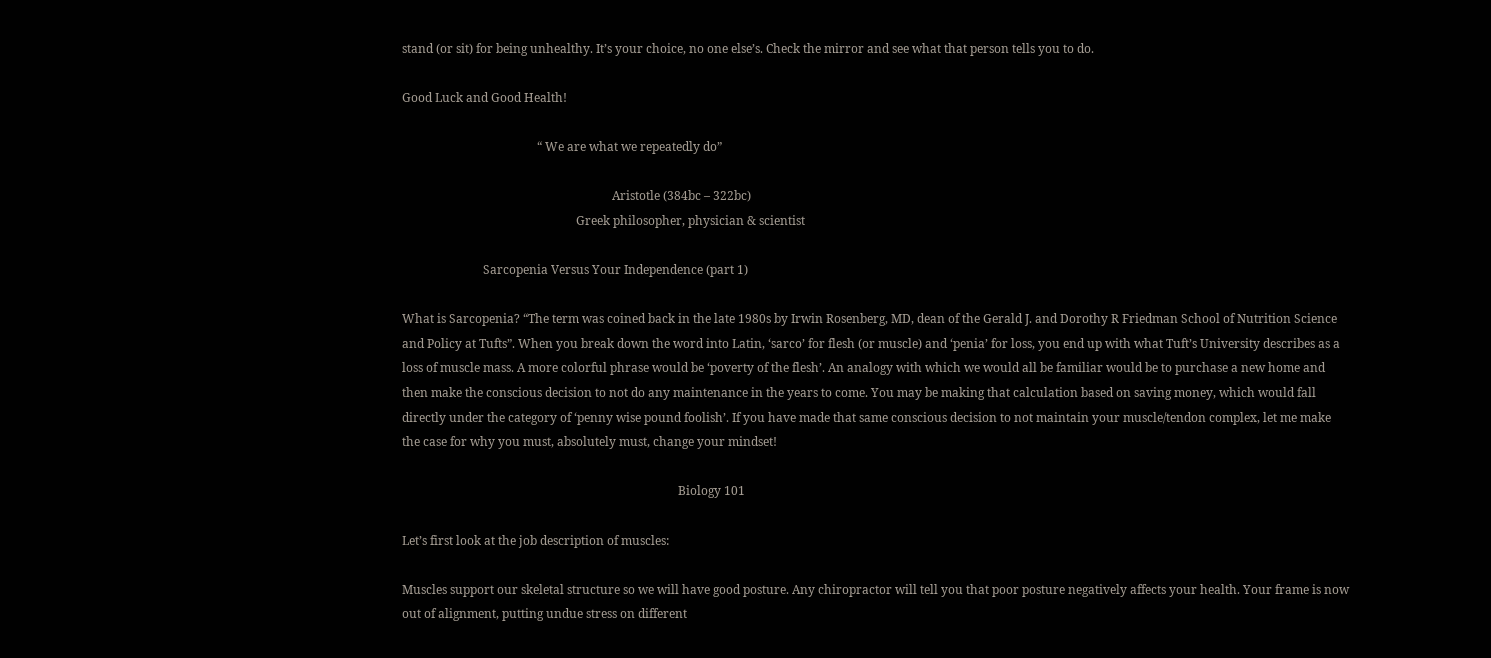stand (or sit) for being unhealthy. It’s your choice, no one else’s. Check the mirror and see what that person tells you to do.

Good Luck and Good Health!

                                             “ We are what we repeatedly do”

                                                                      Aristotle (384bc – 322bc)
                                                          Greek philosopher, physician & scientist

                           Sarcopenia Versus Your Independence (part 1)

What is Sarcopenia? “The term was coined back in the late 1980s by Irwin Rosenberg, MD, dean of the Gerald J. and Dorothy R Friedman School of Nutrition Science and Policy at Tufts”. When you break down the word into Latin, ‘sarco’ for flesh (or muscle) and ‘penia’ for loss, you end up with what Tuft’s University describes as a loss of muscle mass. A more colorful phrase would be ‘poverty of the flesh’. An analogy with which we would all be familiar would be to purchase a new home and then make the conscious decision to not do any maintenance in the years to come. You may be making that calculation based on saving money, which would fall directly under the category of ‘penny wise pound foolish’. If you have made that same conscious decision to not maintain your muscle/tendon complex, let me make the case for why you must, absolutely must, change your mindset!

                                                                                            Biology 101

Let’s first look at the job description of muscles:

Muscles support our skeletal structure so we will have good posture. Any chiropractor will tell you that poor posture negatively affects your health. Your frame is now out of alignment, putting undue stress on different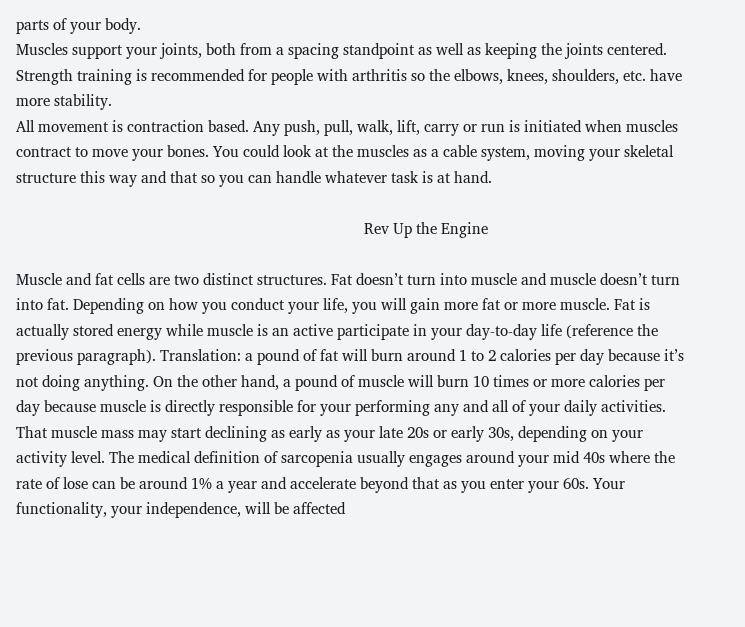parts of your body.
Muscles support your joints, both from a spacing standpoint as well as keeping the joints centered. Strength training is recommended for people with arthritis so the elbows, knees, shoulders, etc. have more stability.
All movement is contraction based. Any push, pull, walk, lift, carry or run is initiated when muscles contract to move your bones. You could look at the muscles as a cable system, moving your skeletal structure this way and that so you can handle whatever task is at hand.

                                                                                       Rev Up the Engine

Muscle and fat cells are two distinct structures. Fat doesn’t turn into muscle and muscle doesn’t turn into fat. Depending on how you conduct your life, you will gain more fat or more muscle. Fat is actually stored energy while muscle is an active participate in your day-to-day life (reference the previous paragraph). Translation: a pound of fat will burn around 1 to 2 calories per day because it’s not doing anything. On the other hand, a pound of muscle will burn 10 times or more calories per day because muscle is directly responsible for your performing any and all of your daily activities. That muscle mass may start declining as early as your late 20s or early 30s, depending on your activity level. The medical definition of sarcopenia usually engages around your mid 40s where the rate of lose can be around 1% a year and accelerate beyond that as you enter your 60s. Your functionality, your independence, will be affected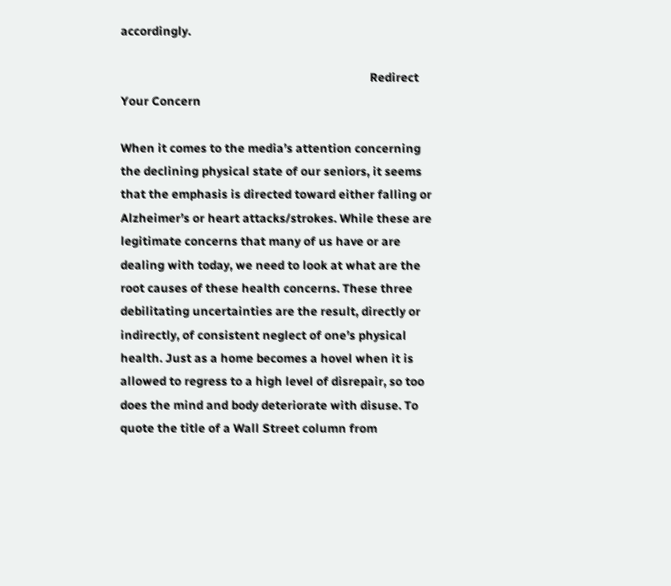accordingly.

                                                                                   Redirect Your Concern

When it comes to the media’s attention concerning the declining physical state of our seniors, it seems that the emphasis is directed toward either falling or Alzheimer’s or heart attacks/strokes. While these are legitimate concerns that many of us have or are dealing with today, we need to look at what are the root causes of these health concerns. These three debilitating uncertainties are the result, directly or indirectly, of consistent neglect of one’s physical health. Just as a home becomes a hovel when it is allowed to regress to a high level of disrepair, so too does the mind and body deteriorate with disuse. To quote the title of a Wall Street column from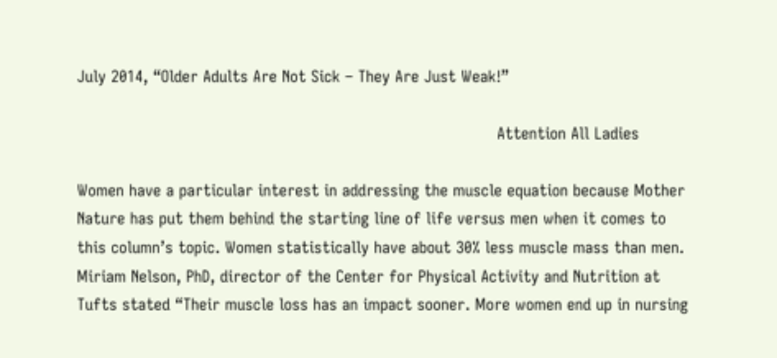July 2014, “Older Adults Are Not Sick – They Are Just Weak!”

                                                                                    Attention All Ladies

Women have a particular interest in addressing the muscle equation because Mother Nature has put them behind the starting line of life versus men when it comes to this column’s topic. Women statistically have about 30% less muscle mass than men. Miriam Nelson, PhD, director of the Center for Physical Activity and Nutrition at Tufts stated “Their muscle loss has an impact sooner. More women end up in nursing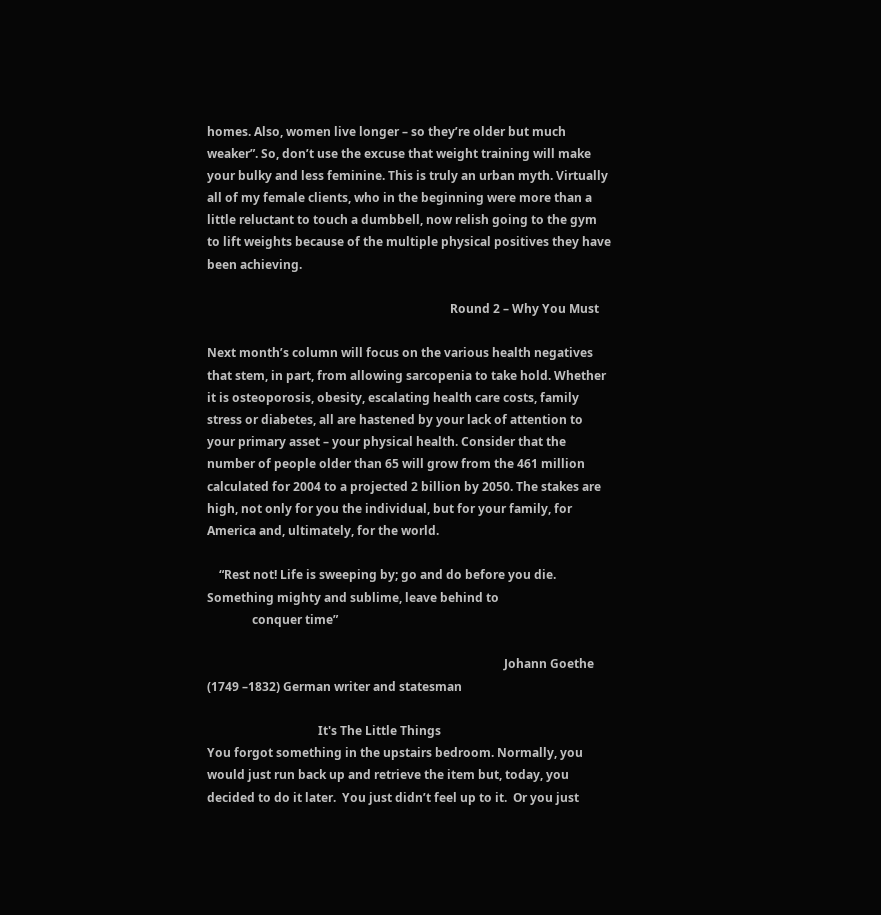homes. Also, women live longer – so they’re older but much weaker”. So, don’t use the excuse that weight training will make your bulky and less feminine. This is truly an urban myth. Virtually all of my female clients, who in the beginning were more than a little reluctant to touch a dumbbell, now relish going to the gym to lift weights because of the multiple physical positives they have been achieving.

                                                                                 Round 2 – Why You Must

Next month’s column will focus on the various health negatives that stem, in part, from allowing sarcopenia to take hold. Whether it is osteoporosis, obesity, escalating health care costs, family stress or diabetes, all are hastened by your lack of attention to your primary asset – your physical health. Consider that the number of people older than 65 will grow from the 461 million calculated for 2004 to a projected 2 billion by 2050. The stakes are high, not only for you the individual, but for your family, for America and, ultimately, for the world.

    “Rest not! Life is sweeping by; go and do before you die. Something mighty and sublime, leave behind to
               conquer time”

                                                                                                   Johann Goethe (1749 –1832) German writer and statesman

                                     It's The Little Things
You forgot something in the upstairs bedroom. Normally, you would just run back up and retrieve the item but, today, you decided to do it later.  You just didn’t feel up to it.  Or you just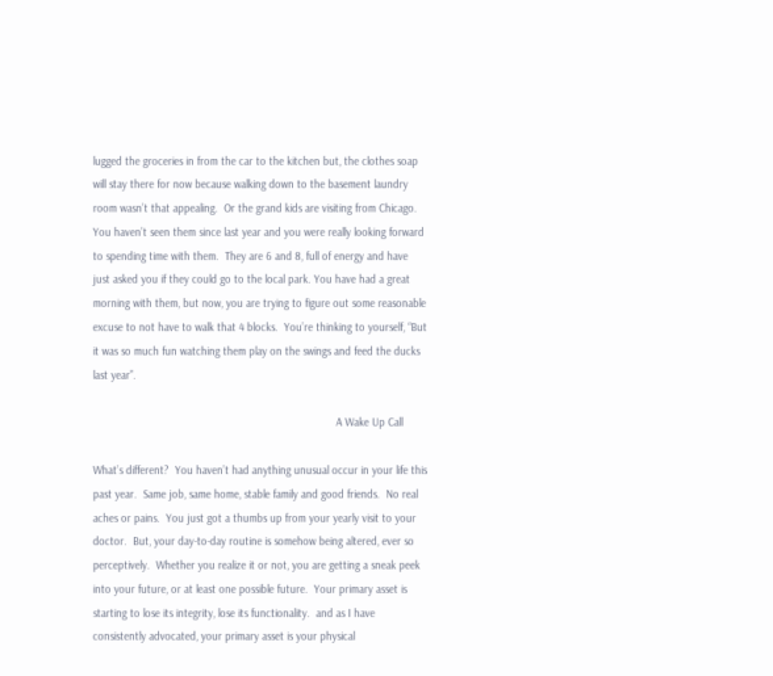lugged the groceries in from the car to the kitchen but, the clothes soap will stay there for now because walking down to the basement laundry room wasn’t that appealing.  Or the grand kids are visiting from Chicago.  You haven’t seen them since last year and you were really looking forward to spending time with them.  They are 6 and 8, full of energy and have just asked you if they could go to the local park. You have had a great morning with them, but now, you are trying to figure out some reasonable excuse to not have to walk that 4 blocks.  You’re thinking to yourself, “But it was so much fun watching them play on the swings and feed the ducks last year”.

                                                                                 A Wake Up Call

What’s different?  You haven’t had anything unusual occur in your life this past year.  Same job, same home, stable family and good friends.  No real aches or pains.  You just got a thumbs up from your yearly visit to your doctor.  But, your day-to-day routine is somehow being altered, ever so perceptively.  Whether you realize it or not, you are getting a sneak peek into your future, or at least one possible future.  Your primary asset is starting to lose its integrity, lose its functionality.  and as I have consistently advocated, your primary asset is your physical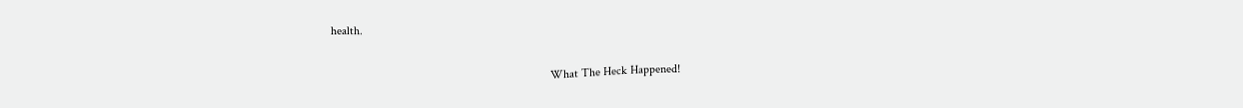health.

                                                                         What The Heck Happened!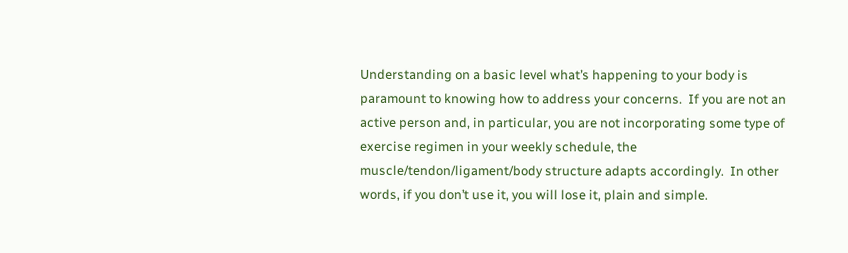Understanding on a basic level what’s happening to your body is paramount to knowing how to address your concerns.  If you are not an active person and, in particular, you are not incorporating some type of exercise regimen in your weekly schedule, the muscle/tendon/ligament/body structure adapts accordingly.  In other words, if you don’t use it, you will lose it, plain and simple.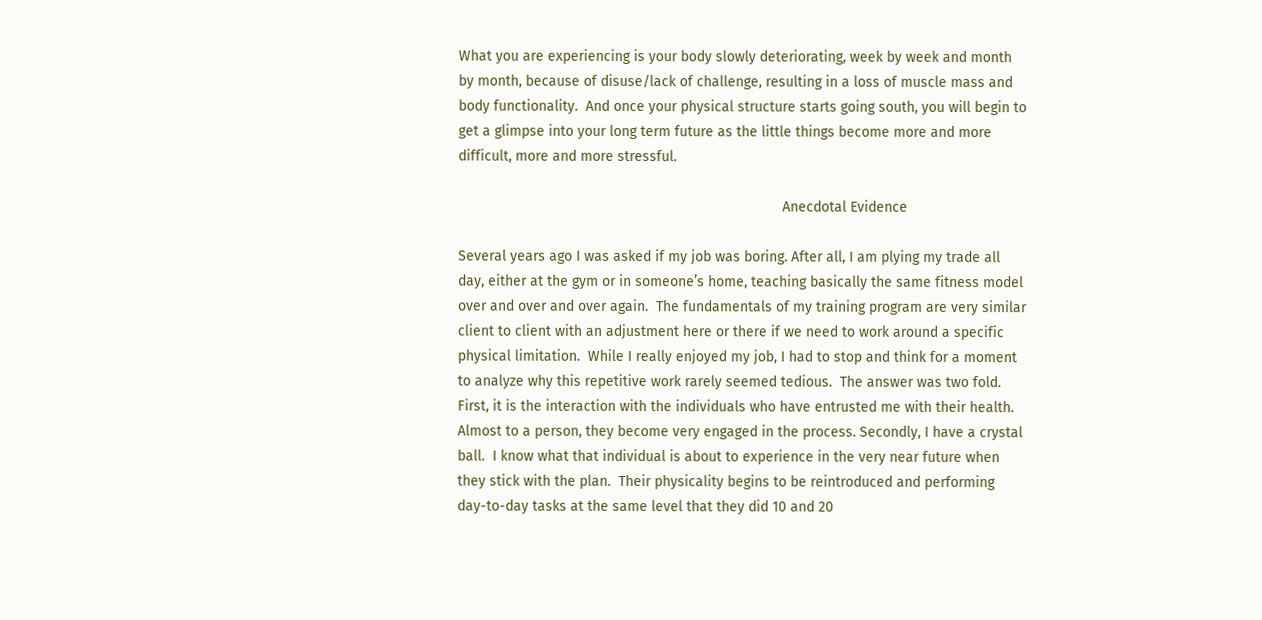What you are experiencing is your body slowly deteriorating, week by week and month by month, because of disuse/lack of challenge, resulting in a loss of muscle mass and body functionality.  And once your physical structure starts going south, you will begin to get a glimpse into your long term future as the little things become more and more difficult, more and more stressful.

                                                                                 Anecdotal Evidence

Several years ago I was asked if my job was boring. After all, I am plying my trade all day, either at the gym or in someone’s home, teaching basically the same fitness model over and over and over again.  The fundamentals of my training program are very similar client to client with an adjustment here or there if we need to work around a specific physical limitation.  While I really enjoyed my job, I had to stop and think for a moment to analyze why this repetitive work rarely seemed tedious.  The answer was two fold.  First, it is the interaction with the individuals who have entrusted me with their health.  Almost to a person, they become very engaged in the process. Secondly, I have a crystal ball.  I know what that individual is about to experience in the very near future when they stick with the plan.  Their physicality begins to be reintroduced and performing day-to-day tasks at the same level that they did 10 and 20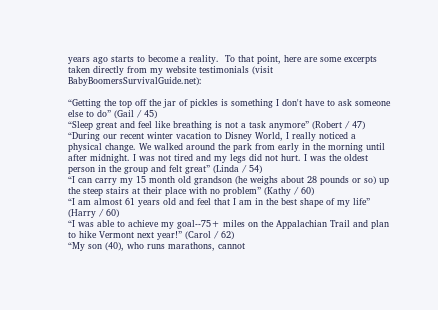years ago starts to become a reality.  To that point, here are some excerpts taken directly from my website testimonials (visit BabyBoomersSurvivalGuide.net):

“Getting the top off the jar of pickles is something I don't have to ask someone else to do” (Gail / 45)
“Sleep great and feel like breathing is not a task anymore” (Robert / 47)
“During our recent winter vacation to Disney World, I really noticed a physical change. We walked around the park from early in the morning until after midnight. I was not tired and my legs did not hurt. I was the oldest person in the group and felt great” (Linda / 54)
“I can carry my 15 month old grandson (he weighs about 28 pounds or so) up the steep stairs at their place with no problem” (Kathy / 60)
“I am almost 61 years old and feel that I am in the best shape of my life” (Harry / 60)
“I was able to achieve my goal--75+ miles on the Appalachian Trail and plan to hike Vermont next year!” (Carol / 62)
“My son (40), who runs marathons, cannot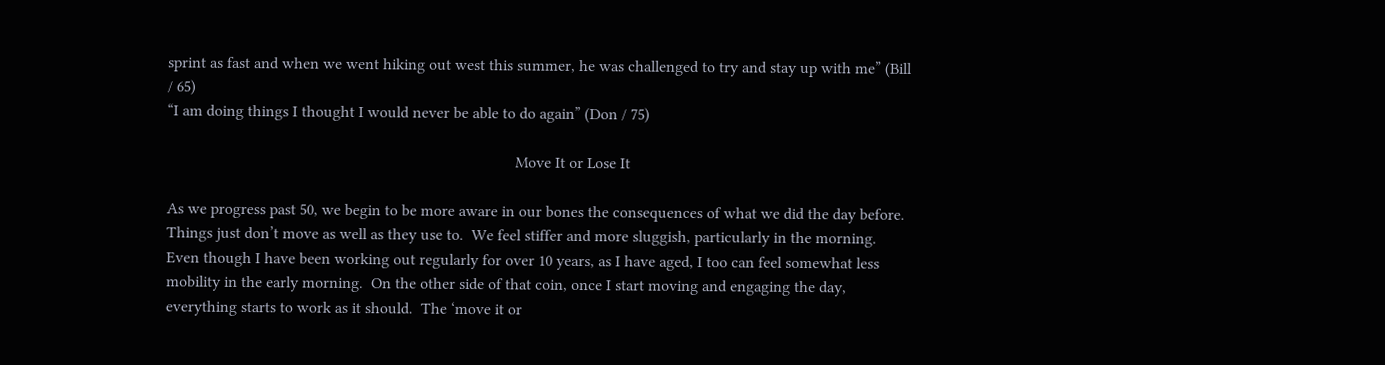sprint as fast and when we went hiking out west this summer, he was challenged to try and stay up with me” (Bill / 65)
“I am doing things I thought I would never be able to do again” (Don / 75)

                                                                                       Move It or Lose It

As we progress past 50, we begin to be more aware in our bones the consequences of what we did the day before.  Things just don’t move as well as they use to.  We feel stiffer and more sluggish, particularly in the morning.  Even though I have been working out regularly for over 10 years, as I have aged, I too can feel somewhat less mobility in the early morning.  On the other side of that coin, once I start moving and engaging the day, everything starts to work as it should.  The ‘move it or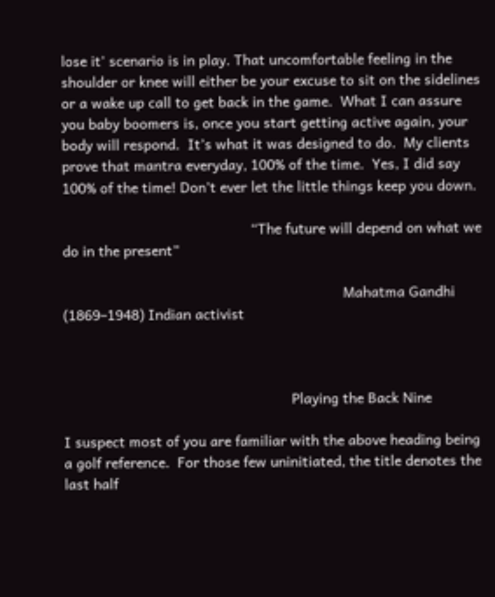lose it’ scenario is in play. That uncomfortable feeling in the shoulder or knee will either be your excuse to sit on the sidelines or a wake up call to get back in the game.  What I can assure you baby boomers is, once you start getting active again, your body will respond.  It’s what it was designed to do.  My clients prove that mantra everyday, 100% of the time.  Yes, I did say 100% of the time! Don’t ever let the little things keep you down.

                                               “The future will depend on what we do in the present”

                                                                      Mahatma Gandhi (1869–1948) Indian activist



                                                         Playing the Back Nine

I suspect most of you are familiar with the above heading being a golf reference.  For those few uninitiated, the title denotes the last half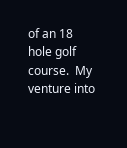of an 18 hole golf course.  My venture into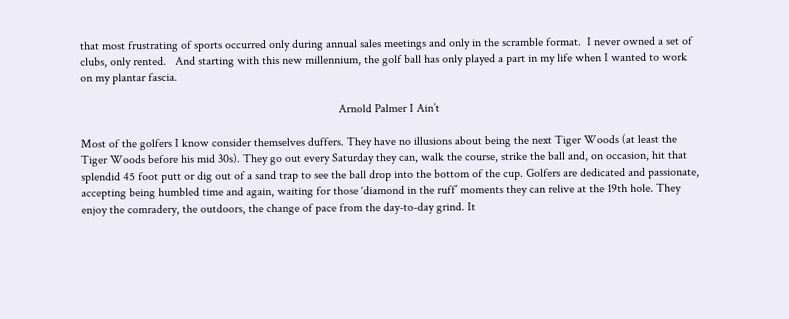that most frustrating of sports occurred only during annual sales meetings and only in the scramble format.  I never owned a set of clubs, only rented.   And starting with this new millennium, the golf ball has only played a part in my life when I wanted to work on my plantar fascia.

                                                                                      Arnold Palmer I Ain’t

Most of the golfers I know consider themselves duffers. They have no illusions about being the next Tiger Woods (at least the Tiger Woods before his mid 30s). They go out every Saturday they can, walk the course, strike the ball and, on occasion, hit that splendid 45 foot putt or dig out of a sand trap to see the ball drop into the bottom of the cup. Golfers are dedicated and passionate, accepting being humbled time and again, waiting for those ‘diamond in the ruff’ moments they can relive at the 19th hole. They enjoy the comradery, the outdoors, the change of pace from the day-to-day grind. It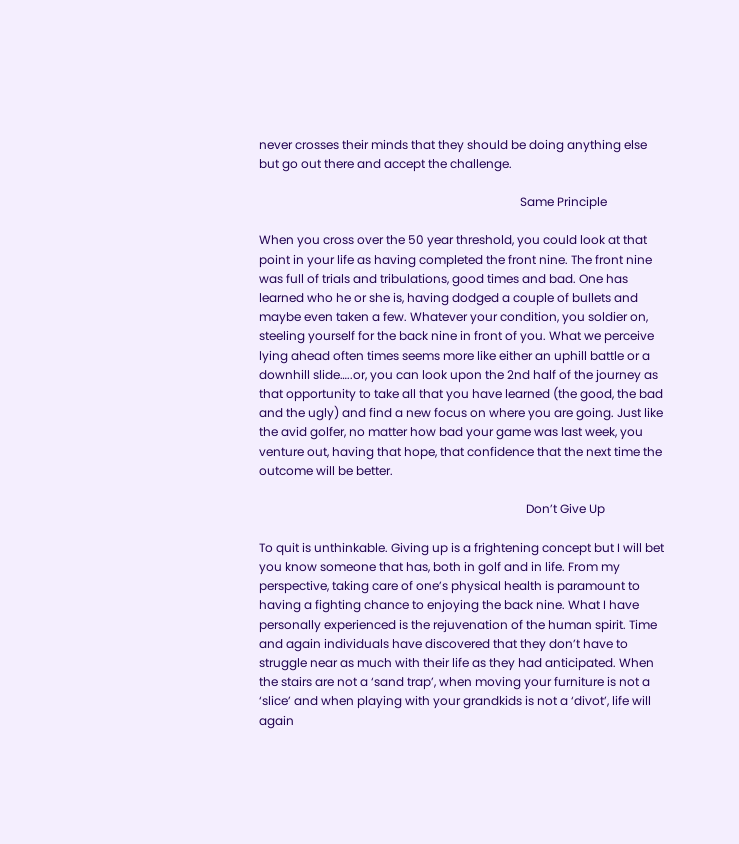never crosses their minds that they should be doing anything else but go out there and accept the challenge.

                                                                                       Same Principle

When you cross over the 50 year threshold, you could look at that point in your life as having completed the front nine. The front nine was full of trials and tribulations, good times and bad. One has learned who he or she is, having dodged a couple of bullets and maybe even taken a few. Whatever your condition, you soldier on, steeling yourself for the back nine in front of you. What we perceive lying ahead often times seems more like either an uphill battle or a downhill slide…..or, you can look upon the 2nd half of the journey as that opportunity to take all that you have learned (the good, the bad and the ugly) and find a new focus on where you are going. Just like the avid golfer, no matter how bad your game was last week, you venture out, having that hope, that confidence that the next time the outcome will be better.

                                                                                         Don’t Give Up

To quit is unthinkable. Giving up is a frightening concept but I will bet you know someone that has, both in golf and in life. From my perspective, taking care of one’s physical health is paramount to having a fighting chance to enjoying the back nine. What I have personally experienced is the rejuvenation of the human spirit. Time and again individuals have discovered that they don’t have to struggle near as much with their life as they had anticipated. When the stairs are not a ‘sand trap’, when moving your furniture is not a ‘slice’ and when playing with your grandkids is not a ‘divot’, life will again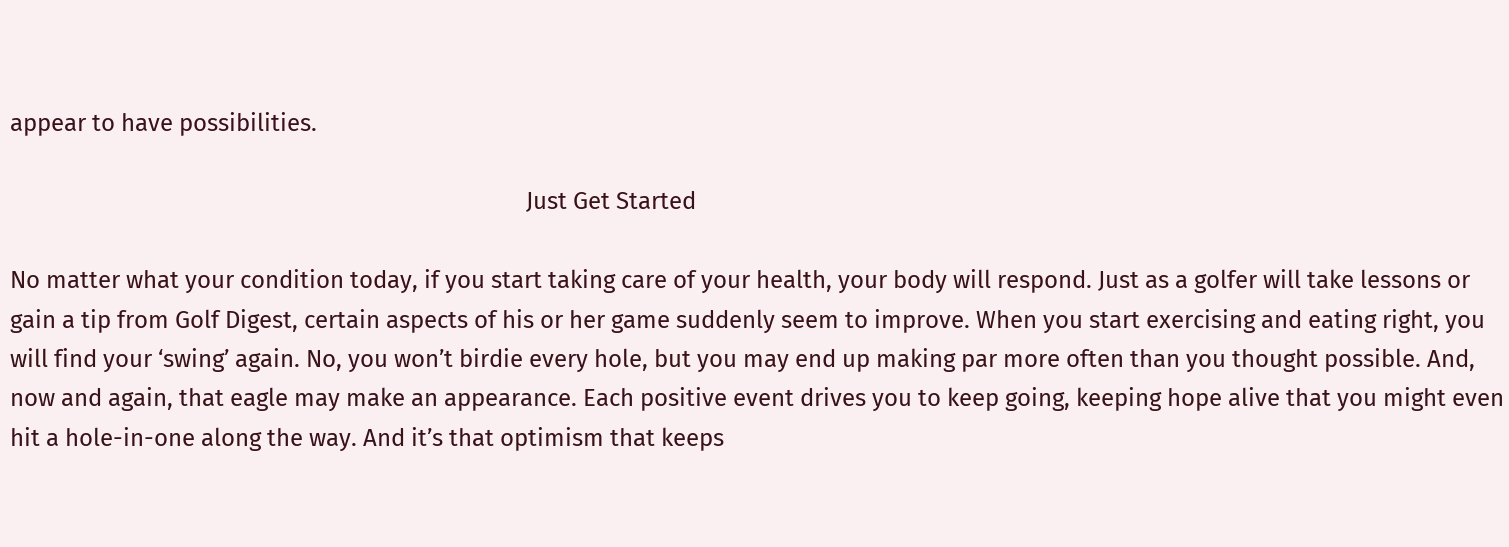appear to have possibilities.

                                                                                      Just Get Started

No matter what your condition today, if you start taking care of your health, your body will respond. Just as a golfer will take lessons or gain a tip from Golf Digest, certain aspects of his or her game suddenly seem to improve. When you start exercising and eating right, you will find your ‘swing’ again. No, you won’t birdie every hole, but you may end up making par more often than you thought possible. And, now and again, that eagle may make an appearance. Each positive event drives you to keep going, keeping hope alive that you might even hit a hole-in-one along the way. And it’s that optimism that keeps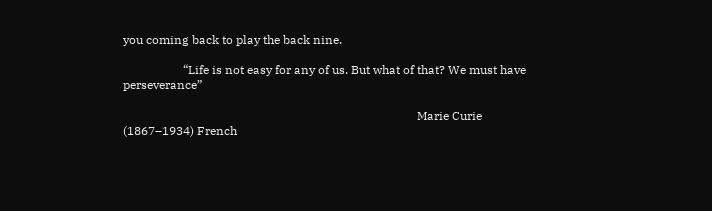you coming back to play the back nine.

                    “Life is not easy for any of us. But what of that? We must have perseverance”

                                                                                                  Marie Curie (1867–1934) French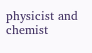physicist and chemist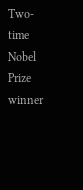Two-time Nobel Prize winner